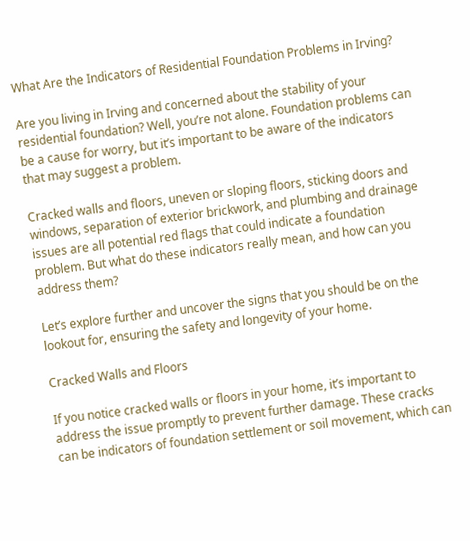What Are the Indicators of Residential Foundation Problems in Irving?

Are you living in Irving and concerned about the stability of your residential foundation? Well, you’re not alone. Foundation problems can be a cause for worry, but it’s important to be aware of the indicators that may suggest a problem.

Cracked walls and floors, uneven or sloping floors, sticking doors and windows, separation of exterior brickwork, and plumbing and drainage issues are all potential red flags that could indicate a foundation problem. But what do these indicators really mean, and how can you address them?

Let’s explore further and uncover the signs that you should be on the lookout for, ensuring the safety and longevity of your home.

Cracked Walls and Floors

If you notice cracked walls or floors in your home, it’s important to address the issue promptly to prevent further damage. These cracks can be indicators of foundation settlement or soil movement, which can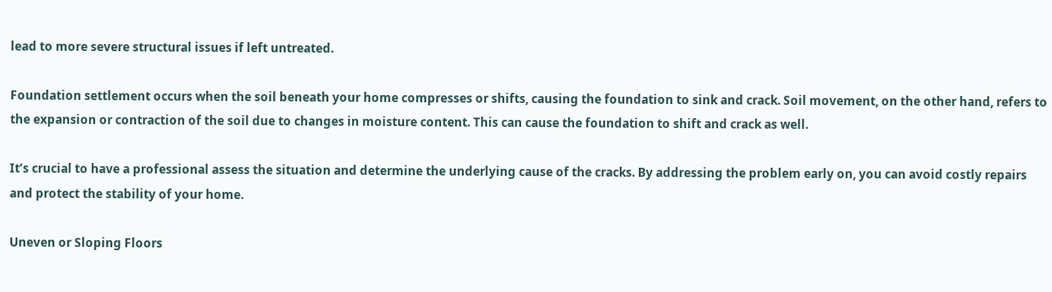lead to more severe structural issues if left untreated.

Foundation settlement occurs when the soil beneath your home compresses or shifts, causing the foundation to sink and crack. Soil movement, on the other hand, refers to the expansion or contraction of the soil due to changes in moisture content. This can cause the foundation to shift and crack as well.

It’s crucial to have a professional assess the situation and determine the underlying cause of the cracks. By addressing the problem early on, you can avoid costly repairs and protect the stability of your home.

Uneven or Sloping Floors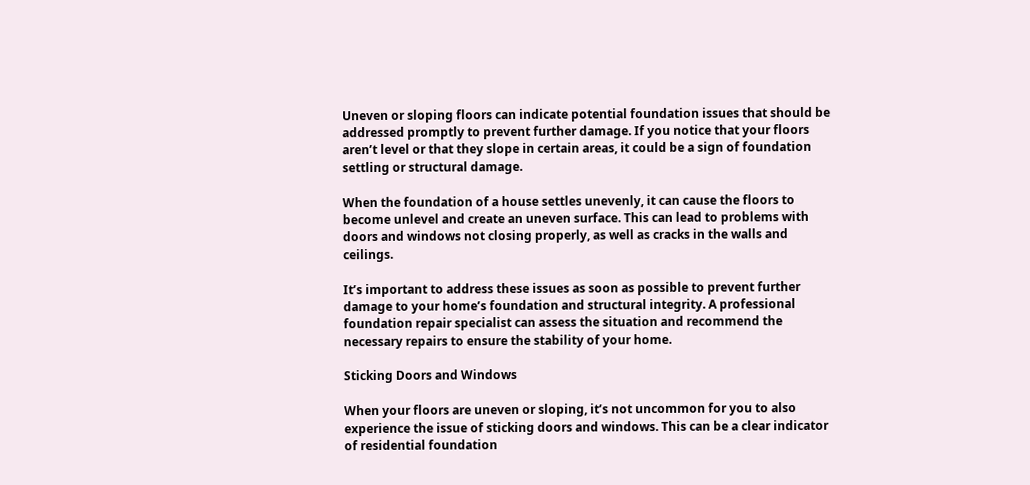Uneven or sloping floors can indicate potential foundation issues that should be addressed promptly to prevent further damage. If you notice that your floors aren’t level or that they slope in certain areas, it could be a sign of foundation settling or structural damage.

When the foundation of a house settles unevenly, it can cause the floors to become unlevel and create an uneven surface. This can lead to problems with doors and windows not closing properly, as well as cracks in the walls and ceilings.

It’s important to address these issues as soon as possible to prevent further damage to your home’s foundation and structural integrity. A professional foundation repair specialist can assess the situation and recommend the necessary repairs to ensure the stability of your home.

Sticking Doors and Windows

When your floors are uneven or sloping, it’s not uncommon for you to also experience the issue of sticking doors and windows. This can be a clear indicator of residential foundation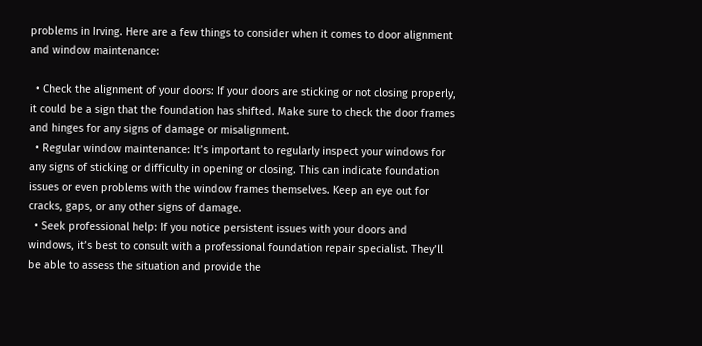problems in Irving. Here are a few things to consider when it comes to door alignment and window maintenance:

  • Check the alignment of your doors: If your doors are sticking or not closing properly, it could be a sign that the foundation has shifted. Make sure to check the door frames and hinges for any signs of damage or misalignment.
  • Regular window maintenance: It’s important to regularly inspect your windows for any signs of sticking or difficulty in opening or closing. This can indicate foundation issues or even problems with the window frames themselves. Keep an eye out for cracks, gaps, or any other signs of damage.
  • Seek professional help: If you notice persistent issues with your doors and windows, it’s best to consult with a professional foundation repair specialist. They’ll be able to assess the situation and provide the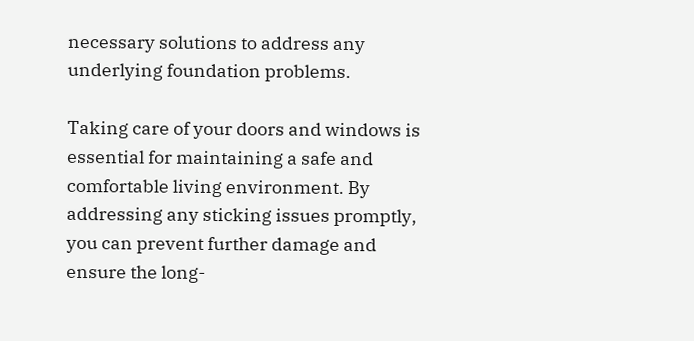necessary solutions to address any underlying foundation problems.

Taking care of your doors and windows is essential for maintaining a safe and comfortable living environment. By addressing any sticking issues promptly, you can prevent further damage and ensure the long-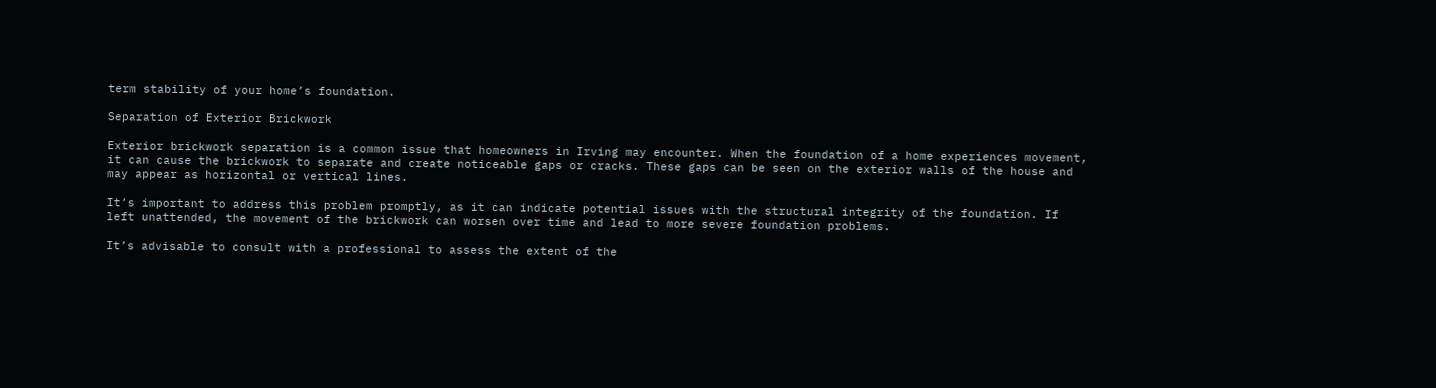term stability of your home’s foundation.

Separation of Exterior Brickwork

Exterior brickwork separation is a common issue that homeowners in Irving may encounter. When the foundation of a home experiences movement, it can cause the brickwork to separate and create noticeable gaps or cracks. These gaps can be seen on the exterior walls of the house and may appear as horizontal or vertical lines.

It’s important to address this problem promptly, as it can indicate potential issues with the structural integrity of the foundation. If left unattended, the movement of the brickwork can worsen over time and lead to more severe foundation problems.

It’s advisable to consult with a professional to assess the extent of the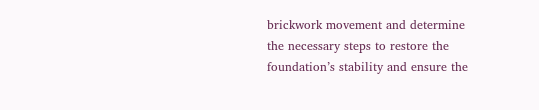brickwork movement and determine the necessary steps to restore the foundation’s stability and ensure the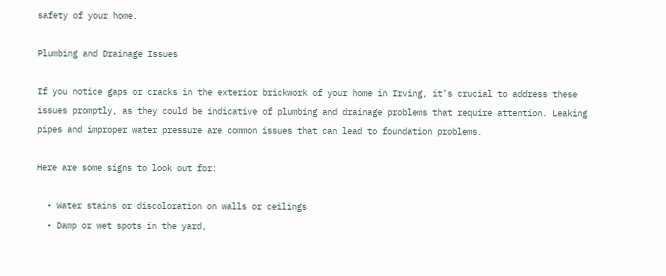safety of your home.

Plumbing and Drainage Issues

If you notice gaps or cracks in the exterior brickwork of your home in Irving, it’s crucial to address these issues promptly, as they could be indicative of plumbing and drainage problems that require attention. Leaking pipes and improper water pressure are common issues that can lead to foundation problems.

Here are some signs to look out for:

  • Water stains or discoloration on walls or ceilings
  • Damp or wet spots in the yard,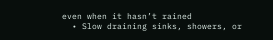even when it hasn’t rained
  • Slow draining sinks, showers, or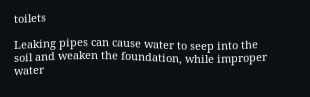toilets

Leaking pipes can cause water to seep into the soil and weaken the foundation, while improper water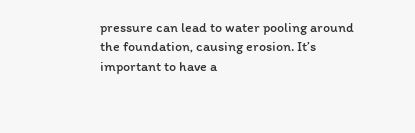pressure can lead to water pooling around the foundation, causing erosion. It’s important to have a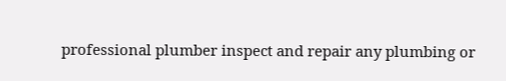professional plumber inspect and repair any plumbing or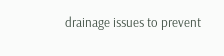drainage issues to prevent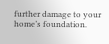further damage to your home’s foundation.